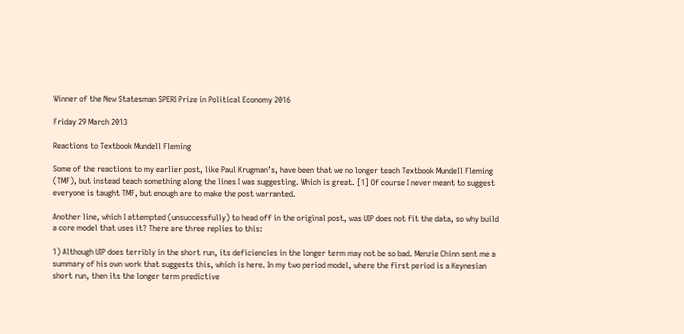Winner of the New Statesman SPERI Prize in Political Economy 2016

Friday 29 March 2013

Reactions to Textbook Mundell Fleming

Some of the reactions to my earlier post, like Paul Krugman’s, have been that we no longer teach Textbook Mundell Fleming (TMF), but instead teach something along the lines I was suggesting. Which is great. [1] Of course I never meant to suggest everyone is taught TMF, but enough are to make the post warranted.

Another line, which I attempted (unsuccessfully) to head off in the original post, was UIP does not fit the data, so why build a core model that uses it? There are three replies to this:

1) Although UIP does terribly in the short run, its deficiencies in the longer term may not be so bad. Menzie Chinn sent me a summary of his own work that suggests this, which is here. In my two period model, where the first period is a Keynesian short run, then its the longer term predictive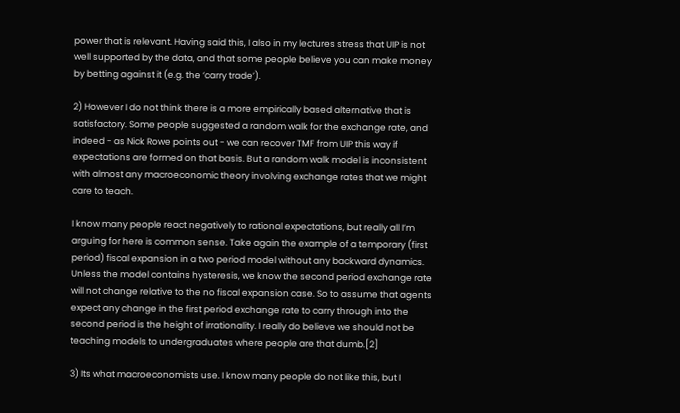power that is relevant. Having said this, I also in my lectures stress that UIP is not well supported by the data, and that some people believe you can make money by betting against it (e.g. the ‘carry trade’).

2) However I do not think there is a more empirically based alternative that is satisfactory. Some people suggested a random walk for the exchange rate, and indeed - as Nick Rowe points out - we can recover TMF from UIP this way if expectations are formed on that basis. But a random walk model is inconsistent with almost any macroeconomic theory involving exchange rates that we might care to teach.

I know many people react negatively to rational expectations, but really all I’m arguing for here is common sense. Take again the example of a temporary (first period) fiscal expansion in a two period model without any backward dynamics. Unless the model contains hysteresis, we know the second period exchange rate will not change relative to the no fiscal expansion case. So to assume that agents expect any change in the first period exchange rate to carry through into the second period is the height of irrationality. I really do believe we should not be teaching models to undergraduates where people are that dumb.[2]

3) Its what macroeconomists use. I know many people do not like this, but I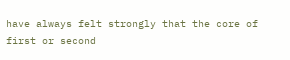have always felt strongly that the core of first or second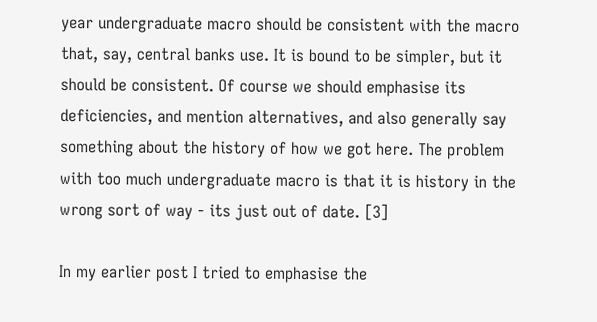year undergraduate macro should be consistent with the macro that, say, central banks use. It is bound to be simpler, but it should be consistent. Of course we should emphasise its deficiencies, and mention alternatives, and also generally say something about the history of how we got here. The problem with too much undergraduate macro is that it is history in the wrong sort of way - its just out of date. [3]

In my earlier post I tried to emphasise the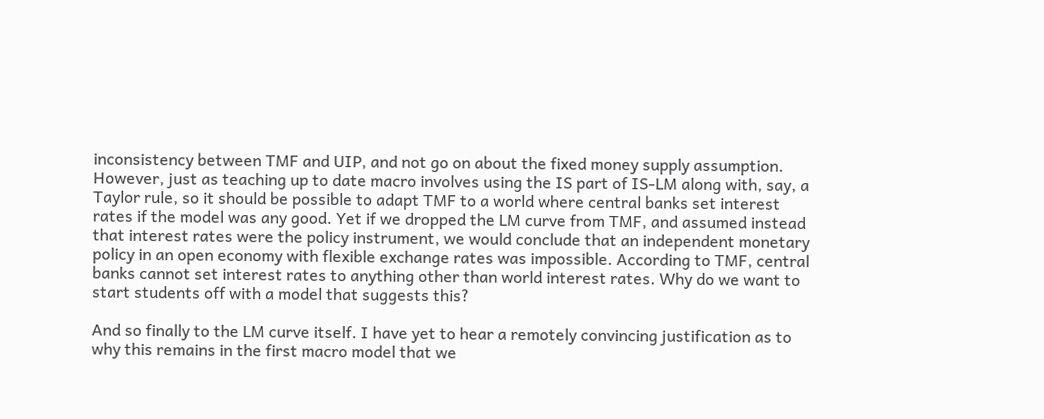inconsistency between TMF and UIP, and not go on about the fixed money supply assumption. However, just as teaching up to date macro involves using the IS part of IS-LM along with, say, a Taylor rule, so it should be possible to adapt TMF to a world where central banks set interest rates if the model was any good. Yet if we dropped the LM curve from TMF, and assumed instead that interest rates were the policy instrument, we would conclude that an independent monetary policy in an open economy with flexible exchange rates was impossible. According to TMF, central banks cannot set interest rates to anything other than world interest rates. Why do we want to start students off with a model that suggests this?

And so finally to the LM curve itself. I have yet to hear a remotely convincing justification as to why this remains in the first macro model that we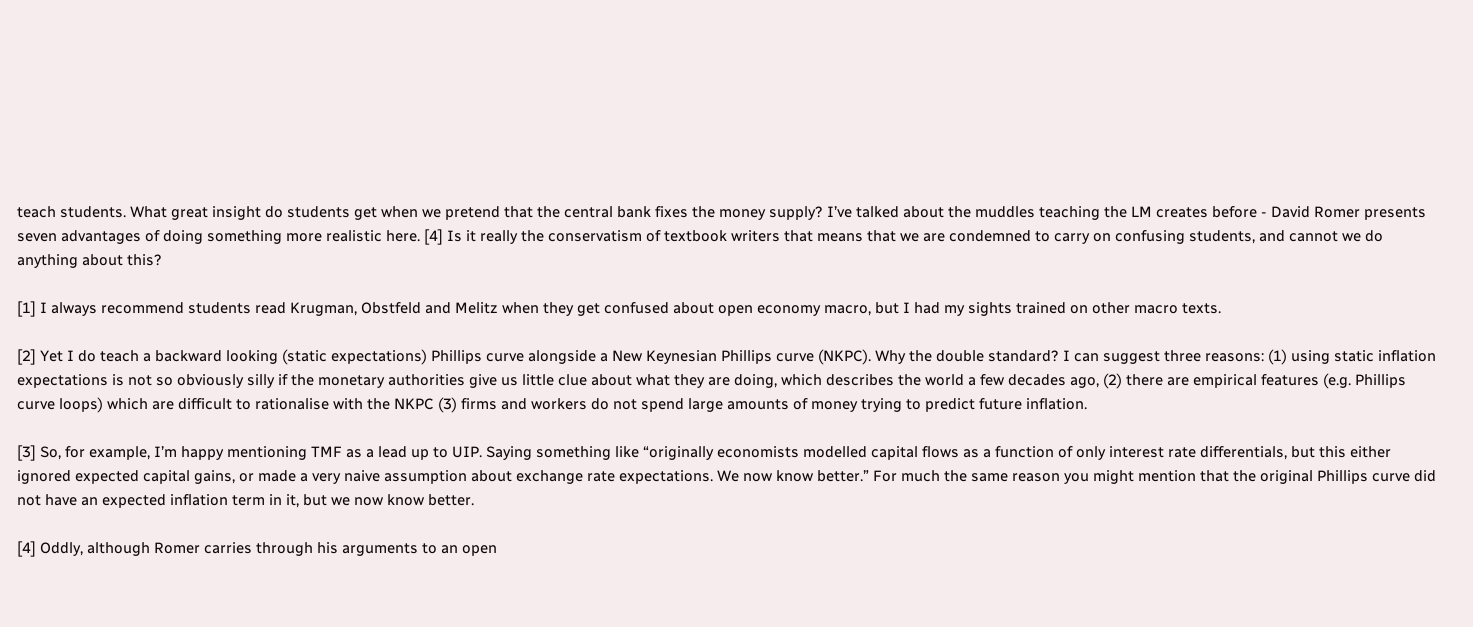teach students. What great insight do students get when we pretend that the central bank fixes the money supply? I’ve talked about the muddles teaching the LM creates before - David Romer presents seven advantages of doing something more realistic here. [4] Is it really the conservatism of textbook writers that means that we are condemned to carry on confusing students, and cannot we do anything about this?

[1] I always recommend students read Krugman, Obstfeld and Melitz when they get confused about open economy macro, but I had my sights trained on other macro texts.

[2] Yet I do teach a backward looking (static expectations) Phillips curve alongside a New Keynesian Phillips curve (NKPC). Why the double standard? I can suggest three reasons: (1) using static inflation expectations is not so obviously silly if the monetary authorities give us little clue about what they are doing, which describes the world a few decades ago, (2) there are empirical features (e.g. Phillips curve loops) which are difficult to rationalise with the NKPC (3) firms and workers do not spend large amounts of money trying to predict future inflation.

[3] So, for example, I’m happy mentioning TMF as a lead up to UIP. Saying something like “originally economists modelled capital flows as a function of only interest rate differentials, but this either ignored expected capital gains, or made a very naive assumption about exchange rate expectations. We now know better.” For much the same reason you might mention that the original Phillips curve did not have an expected inflation term in it, but we now know better.

[4] Oddly, although Romer carries through his arguments to an open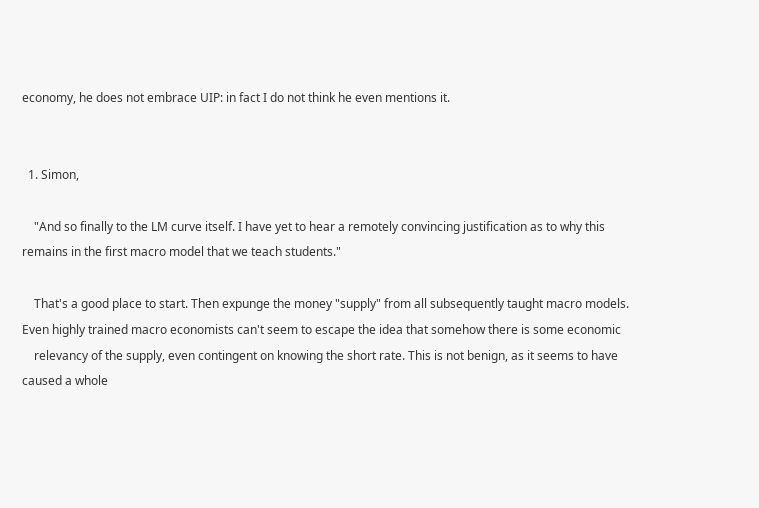economy, he does not embrace UIP: in fact I do not think he even mentions it.


  1. Simon,

    "And so finally to the LM curve itself. I have yet to hear a remotely convincing justification as to why this remains in the first macro model that we teach students."

    That's a good place to start. Then expunge the money "supply" from all subsequently taught macro models. Even highly trained macro economists can't seem to escape the idea that somehow there is some economic
    relevancy of the supply, even contingent on knowing the short rate. This is not benign, as it seems to have caused a whole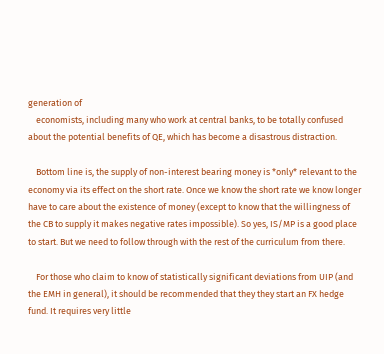generation of
    economists, including many who work at central banks, to be totally confused about the potential benefits of QE, which has become a disastrous distraction.

    Bottom line is, the supply of non-interest bearing money is *only* relevant to the economy via its effect on the short rate. Once we know the short rate we know longer have to care about the existence of money (except to know that the willingness of the CB to supply it makes negative rates impossible). So yes, IS/MP is a good place to start. But we need to follow through with the rest of the curriculum from there.

    For those who claim to know of statistically significant deviations from UIP (and the EMH in general), it should be recommended that they they start an FX hedge fund. It requires very little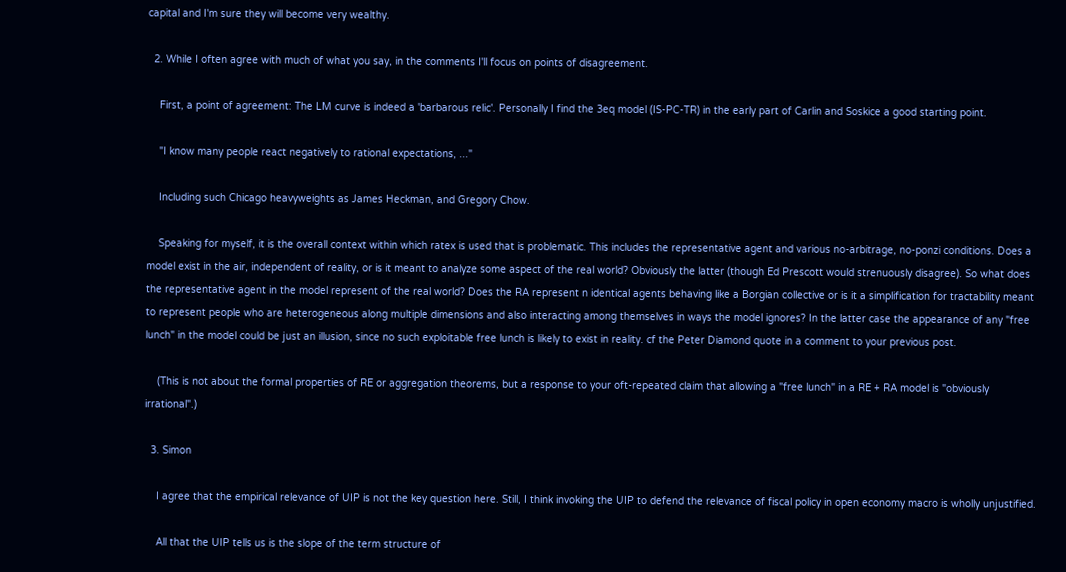capital and I'm sure they will become very wealthy.

  2. While I often agree with much of what you say, in the comments I'll focus on points of disagreement.

    First, a point of agreement: The LM curve is indeed a 'barbarous relic'. Personally I find the 3eq model (IS-PC-TR) in the early part of Carlin and Soskice a good starting point.

    "I know many people react negatively to rational expectations, ..."

    Including such Chicago heavyweights as James Heckman, and Gregory Chow.

    Speaking for myself, it is the overall context within which ratex is used that is problematic. This includes the representative agent and various no-arbitrage, no-ponzi conditions. Does a model exist in the air, independent of reality, or is it meant to analyze some aspect of the real world? Obviously the latter (though Ed Prescott would strenuously disagree). So what does the representative agent in the model represent of the real world? Does the RA represent n identical agents behaving like a Borgian collective or is it a simplification for tractability meant to represent people who are heterogeneous along multiple dimensions and also interacting among themselves in ways the model ignores? In the latter case the appearance of any "free lunch" in the model could be just an illusion, since no such exploitable free lunch is likely to exist in reality. cf the Peter Diamond quote in a comment to your previous post.

    (This is not about the formal properties of RE or aggregation theorems, but a response to your oft-repeated claim that allowing a "free lunch" in a RE + RA model is "obviously irrational".)

  3. Simon

    I agree that the empirical relevance of UIP is not the key question here. Still, I think invoking the UIP to defend the relevance of fiscal policy in open economy macro is wholly unjustified.

    All that the UIP tells us is the slope of the term structure of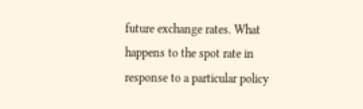future exchange rates. What happens to the spot rate in response to a particular policy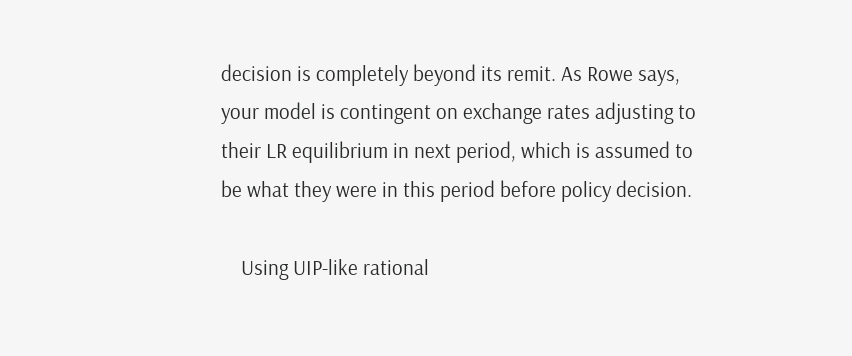decision is completely beyond its remit. As Rowe says, your model is contingent on exchange rates adjusting to their LR equilibrium in next period, which is assumed to be what they were in this period before policy decision.

    Using UIP-like rational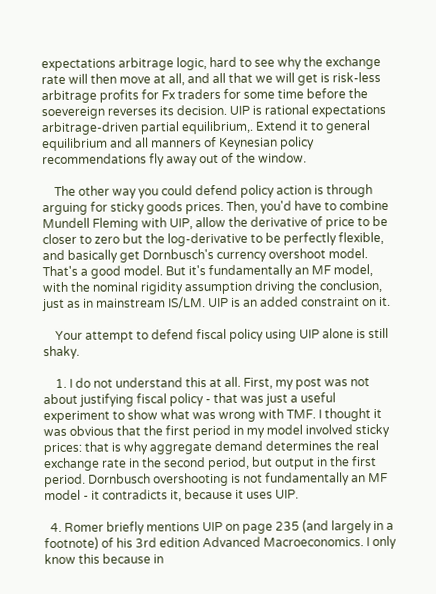expectations arbitrage logic, hard to see why the exchange rate will then move at all, and all that we will get is risk-less arbitrage profits for Fx traders for some time before the soevereign reverses its decision. UIP is rational expectations arbitrage-driven partial equilibrium,. Extend it to general equilibrium and all manners of Keynesian policy recommendations fly away out of the window.

    The other way you could defend policy action is through arguing for sticky goods prices. Then, you'd have to combine Mundell Fleming with UIP, allow the derivative of price to be closer to zero but the log-derivative to be perfectly flexible, and basically get Dornbusch's currency overshoot model. That's a good model. But it's fundamentally an MF model, with the nominal rigidity assumption driving the conclusion, just as in mainstream IS/LM. UIP is an added constraint on it.

    Your attempt to defend fiscal policy using UIP alone is still shaky.

    1. I do not understand this at all. First, my post was not about justifying fiscal policy - that was just a useful experiment to show what was wrong with TMF. I thought it was obvious that the first period in my model involved sticky prices: that is why aggregate demand determines the real exchange rate in the second period, but output in the first period. Dornbusch overshooting is not fundamentally an MF model - it contradicts it, because it uses UIP.

  4. Romer briefly mentions UIP on page 235 (and largely in a footnote) of his 3rd edition Advanced Macroeconomics. I only know this because in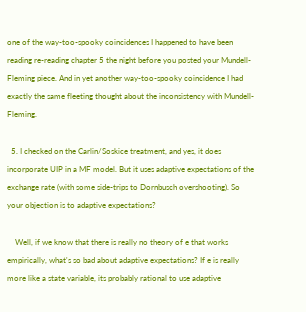one of the way-too-spooky coincidences I happened to have been reading re-reading chapter 5 the night before you posted your Mundell-Fleming piece. And in yet another way-too-spooky coincidence I had exactly the same fleeting thought about the inconsistency with Mundell-Fleming.

  5. I checked on the Carlin/Soskice treatment, and yes, it does incorporate UIP in a MF model. But it uses adaptive expectations of the exchange rate (with some side-trips to Dornbusch overshooting). So your objection is to adaptive expectations?

    Well, if we know that there is really no theory of e that works empirically, what's so bad about adaptive expectations? If e is really more like a state variable, its probably rational to use adaptive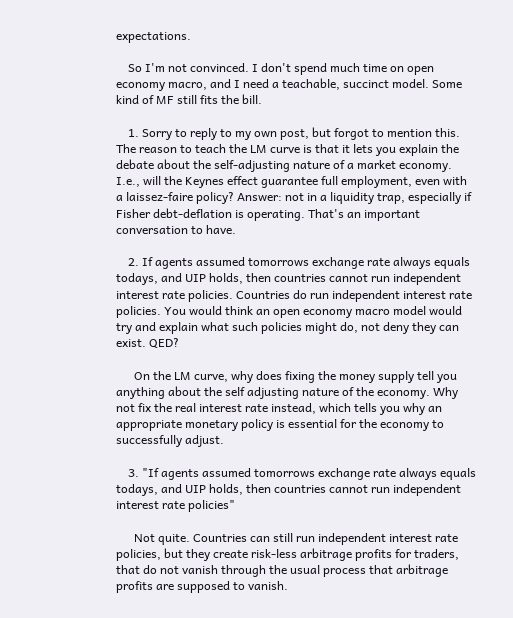expectations.

    So I'm not convinced. I don't spend much time on open economy macro, and I need a teachable, succinct model. Some kind of MF still fits the bill.

    1. Sorry to reply to my own post, but forgot to mention this. The reason to teach the LM curve is that it lets you explain the debate about the self-adjusting nature of a market economy. I.e., will the Keynes effect guarantee full employment, even with a laissez-faire policy? Answer: not in a liquidity trap, especially if Fisher debt-deflation is operating. That's an important conversation to have.

    2. If agents assumed tomorrows exchange rate always equals todays, and UIP holds, then countries cannot run independent interest rate policies. Countries do run independent interest rate policies. You would think an open economy macro model would try and explain what such policies might do, not deny they can exist. QED?

      On the LM curve, why does fixing the money supply tell you anything about the self adjusting nature of the economy. Why not fix the real interest rate instead, which tells you why an appropriate monetary policy is essential for the economy to successfully adjust.

    3. "If agents assumed tomorrows exchange rate always equals todays, and UIP holds, then countries cannot run independent interest rate policies"

      Not quite. Countries can still run independent interest rate policies, but they create risk-less arbitrage profits for traders, that do not vanish through the usual process that arbitrage profits are supposed to vanish.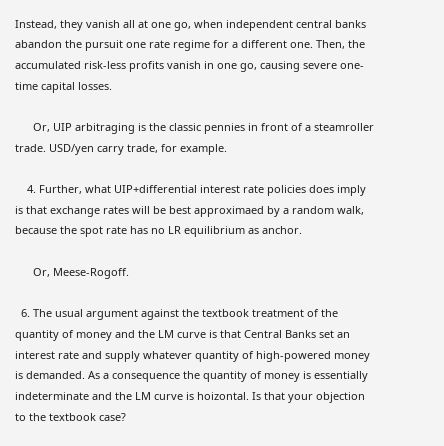Instead, they vanish all at one go, when independent central banks abandon the pursuit one rate regime for a different one. Then, the accumulated risk-less profits vanish in one go, causing severe one-time capital losses.

      Or, UIP arbitraging is the classic pennies in front of a steamroller trade. USD/yen carry trade, for example.

    4. Further, what UIP+differential interest rate policies does imply is that exchange rates will be best approximaed by a random walk, because the spot rate has no LR equilibrium as anchor.

      Or, Meese-Rogoff.

  6. The usual argument against the textbook treatment of the quantity of money and the LM curve is that Central Banks set an interest rate and supply whatever quantity of high-powered money is demanded. As a consequence the quantity of money is essentially indeterminate and the LM curve is hoizontal. Is that your objection to the textbook case?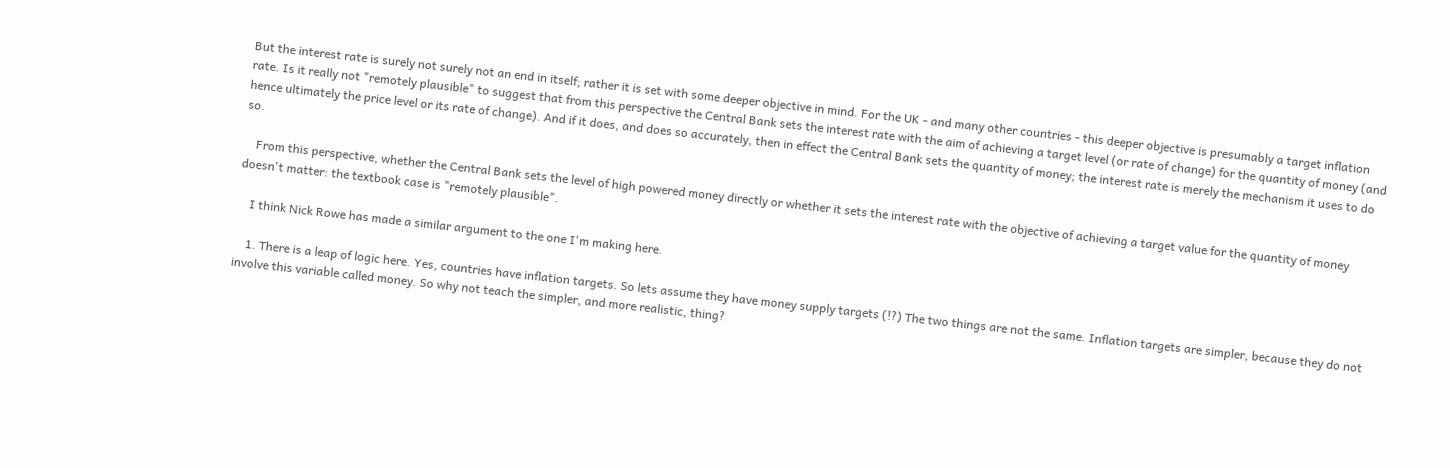But the interest rate is surely not surely not an end in itself; rather it is set with some deeper objective in mind. For the UK - and many other countries - this deeper objective is presumably a target inflation rate. Is it really not "remotely plausible" to suggest that from this perspective the Central Bank sets the interest rate with the aim of achieving a target level (or rate of change) for the quantity of money (and hence ultimately the price level or its rate of change). And if it does, and does so accurately, then in effect the Central Bank sets the quantity of money; the interest rate is merely the mechanism it uses to do so.

    From this perspective, whether the Central Bank sets the level of high powered money directly or whether it sets the interest rate with the objective of achieving a target value for the quantity of money doesn't matter: the textbook case is "remotely plausible".

    I think Nick Rowe has made a similar argument to the one I'm making here.

    1. There is a leap of logic here. Yes, countries have inflation targets. So lets assume they have money supply targets (!?) The two things are not the same. Inflation targets are simpler, because they do not involve this variable called money. So why not teach the simpler, and more realistic, thing?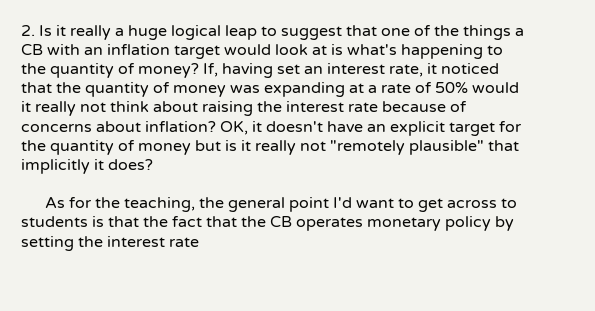2. Is it really a huge logical leap to suggest that one of the things a CB with an inflation target would look at is what's happening to the quantity of money? If, having set an interest rate, it noticed that the quantity of money was expanding at a rate of 50% would it really not think about raising the interest rate because of concerns about inflation? OK, it doesn't have an explicit target for the quantity of money but is it really not "remotely plausible" that implicitly it does?

      As for the teaching, the general point I'd want to get across to students is that the fact that the CB operates monetary policy by setting the interest rate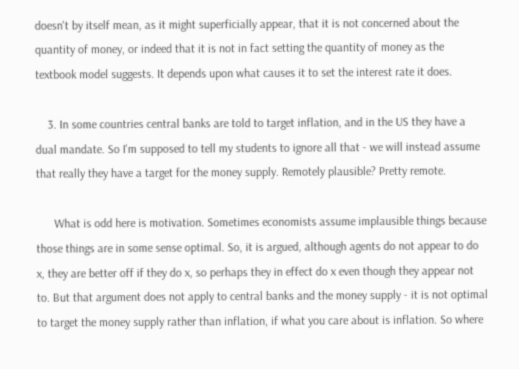doesn't by itself mean, as it might superficially appear, that it is not concerned about the quantity of money, or indeed that it is not in fact setting the quantity of money as the textbook model suggests. It depends upon what causes it to set the interest rate it does.

    3. In some countries central banks are told to target inflation, and in the US they have a dual mandate. So I'm supposed to tell my students to ignore all that - we will instead assume that really they have a target for the money supply. Remotely plausible? Pretty remote.

      What is odd here is motivation. Sometimes economists assume implausible things because those things are in some sense optimal. So, it is argued, although agents do not appear to do x, they are better off if they do x, so perhaps they in effect do x even though they appear not to. But that argument does not apply to central banks and the money supply - it is not optimal to target the money supply rather than inflation, if what you care about is inflation. So where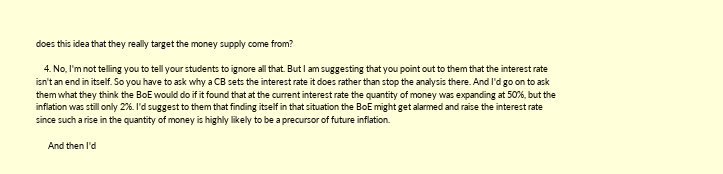does this idea that they really target the money supply come from?

    4. No, I'm not telling you to tell your students to ignore all that. But I am suggesting that you point out to them that the interest rate isn't an end in itself. So you have to ask why a CB sets the interest rate it does rather than stop the analysis there. And I'd go on to ask them what they think the BoE would do if it found that at the current interest rate the quantity of money was expanding at 50%, but the inflation was still only 2%. I'd suggest to them that finding itself in that situation the BoE might get alarmed and raise the interest rate since such a rise in the quantity of money is highly likely to be a precursor of future inflation.

      And then I'd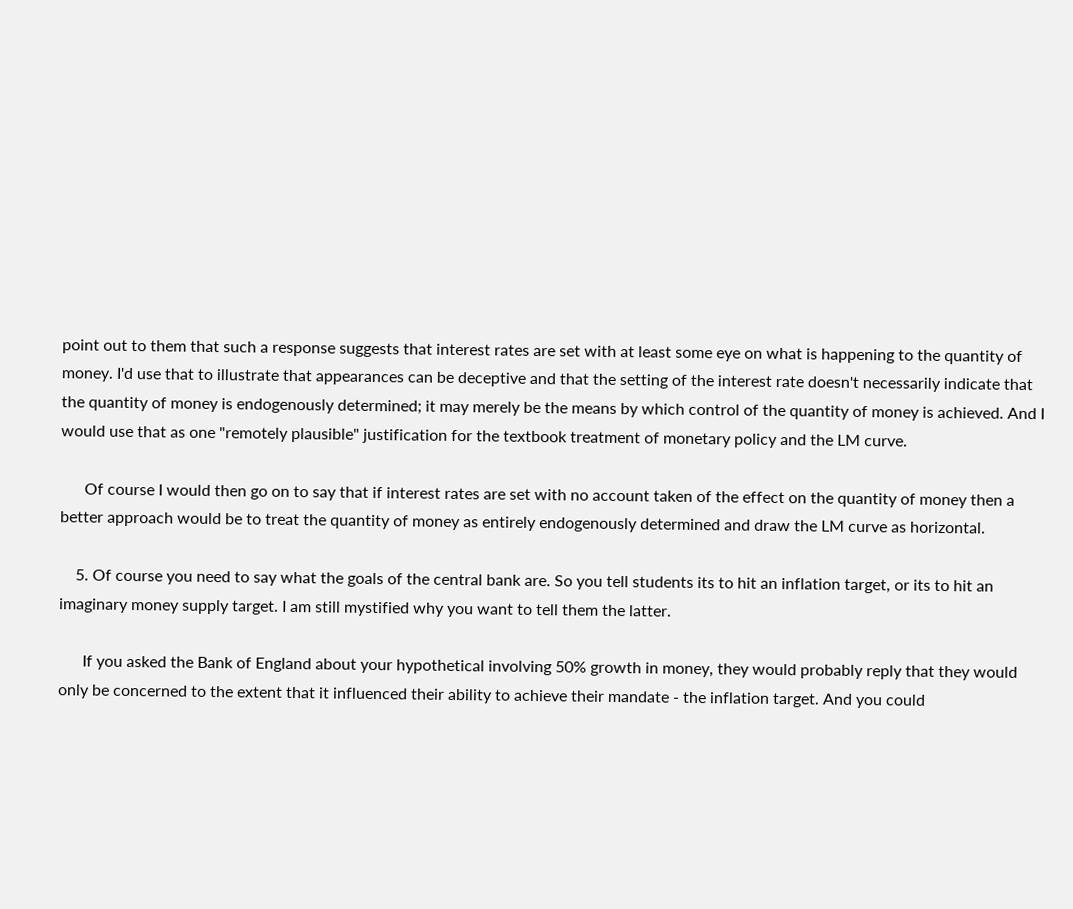point out to them that such a response suggests that interest rates are set with at least some eye on what is happening to the quantity of money. I'd use that to illustrate that appearances can be deceptive and that the setting of the interest rate doesn't necessarily indicate that the quantity of money is endogenously determined; it may merely be the means by which control of the quantity of money is achieved. And I would use that as one "remotely plausible" justification for the textbook treatment of monetary policy and the LM curve.

      Of course I would then go on to say that if interest rates are set with no account taken of the effect on the quantity of money then a better approach would be to treat the quantity of money as entirely endogenously determined and draw the LM curve as horizontal.

    5. Of course you need to say what the goals of the central bank are. So you tell students its to hit an inflation target, or its to hit an imaginary money supply target. I am still mystified why you want to tell them the latter.

      If you asked the Bank of England about your hypothetical involving 50% growth in money, they would probably reply that they would only be concerned to the extent that it influenced their ability to achieve their mandate - the inflation target. And you could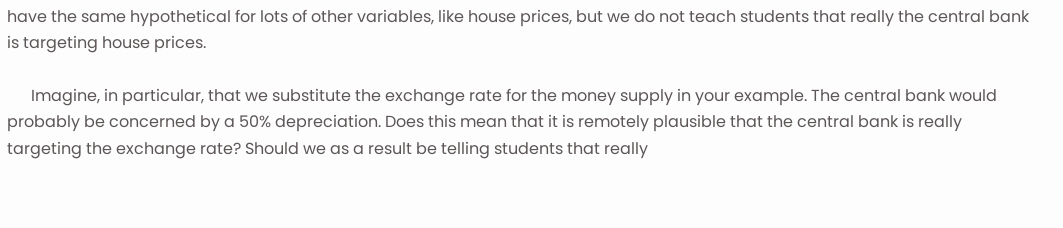have the same hypothetical for lots of other variables, like house prices, but we do not teach students that really the central bank is targeting house prices.

      Imagine, in particular, that we substitute the exchange rate for the money supply in your example. The central bank would probably be concerned by a 50% depreciation. Does this mean that it is remotely plausible that the central bank is really targeting the exchange rate? Should we as a result be telling students that really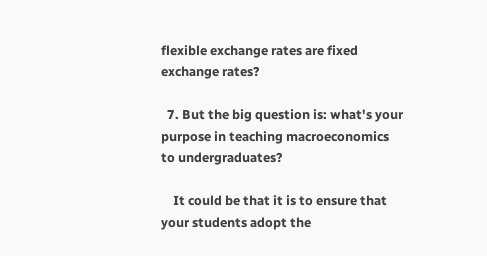flexible exchange rates are fixed exchange rates?

  7. But the big question is: what's your purpose in teaching macroeconomics to undergraduates?

    It could be that it is to ensure that your students adopt the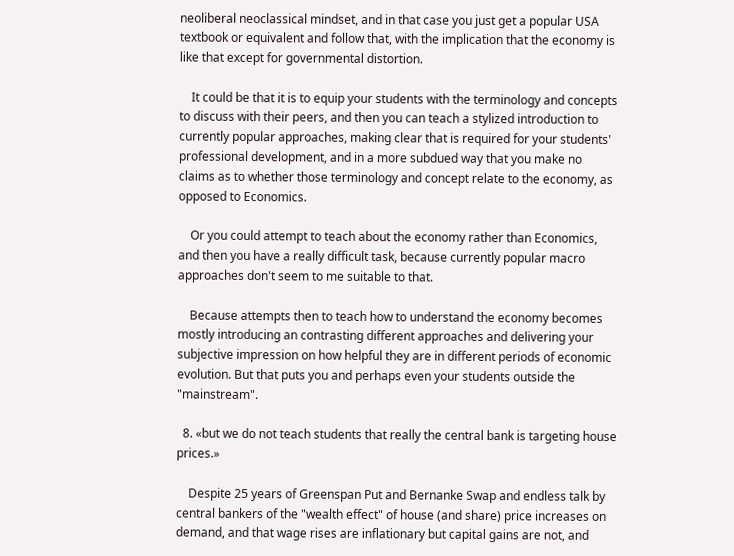neoliberal neoclassical mindset, and in that case you just get a popular USA textbook or equivalent and follow that, with the implication that the economy is like that except for governmental distortion.

    It could be that it is to equip your students with the terminology and concepts to discuss with their peers, and then you can teach a stylized introduction to currently popular approaches, making clear that is required for your students' professional development, and in a more subdued way that you make no claims as to whether those terminology and concept relate to the economy, as opposed to Economics.

    Or you could attempt to teach about the economy rather than Economics, and then you have a really difficult task, because currently popular macro approaches don't seem to me suitable to that.

    Because attempts then to teach how to understand the economy becomes mostly introducing an contrasting different approaches and delivering your subjective impression on how helpful they are in different periods of economic evolution. But that puts you and perhaps even your students outside the "mainstream".

  8. «but we do not teach students that really the central bank is targeting house prices.»

    Despite 25 years of Greenspan Put and Bernanke Swap and endless talk by central bankers of the "wealth effect" of house (and share) price increases on demand, and that wage rises are inflationary but capital gains are not, and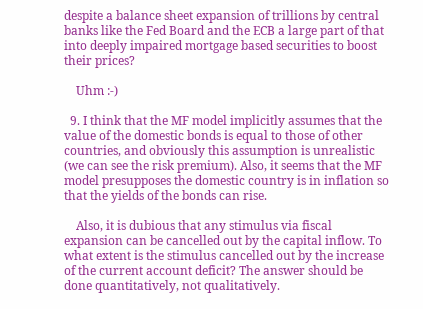despite a balance sheet expansion of trillions by central banks like the Fed Board and the ECB a large part of that into deeply impaired mortgage based securities to boost their prices?

    Uhm :-)

  9. I think that the MF model implicitly assumes that the value of the domestic bonds is equal to those of other countries, and obviously this assumption is unrealistic (we can see the risk premium). Also, it seems that the MF model presupposes the domestic country is in inflation so that the yields of the bonds can rise.

    Also, it is dubious that any stimulus via fiscal expansion can be cancelled out by the capital inflow. To what extent is the stimulus cancelled out by the increase of the current account deficit? The answer should be done quantitatively, not qualitatively.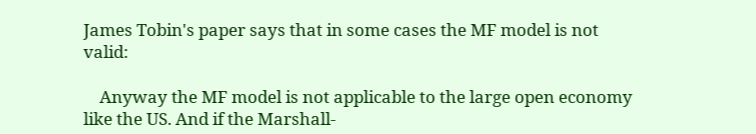James Tobin's paper says that in some cases the MF model is not valid:

    Anyway the MF model is not applicable to the large open economy like the US. And if the Marshall-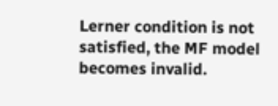Lerner condition is not satisfied, the MF model becomes invalid.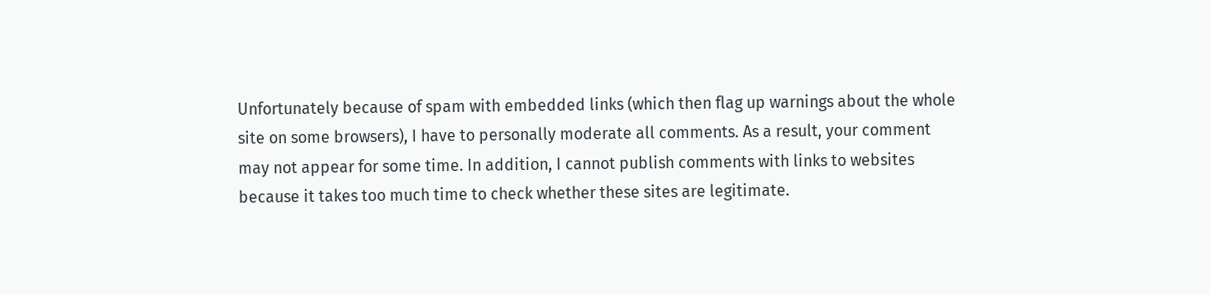Unfortunately because of spam with embedded links (which then flag up warnings about the whole site on some browsers), I have to personally moderate all comments. As a result, your comment may not appear for some time. In addition, I cannot publish comments with links to websites because it takes too much time to check whether these sites are legitimate.